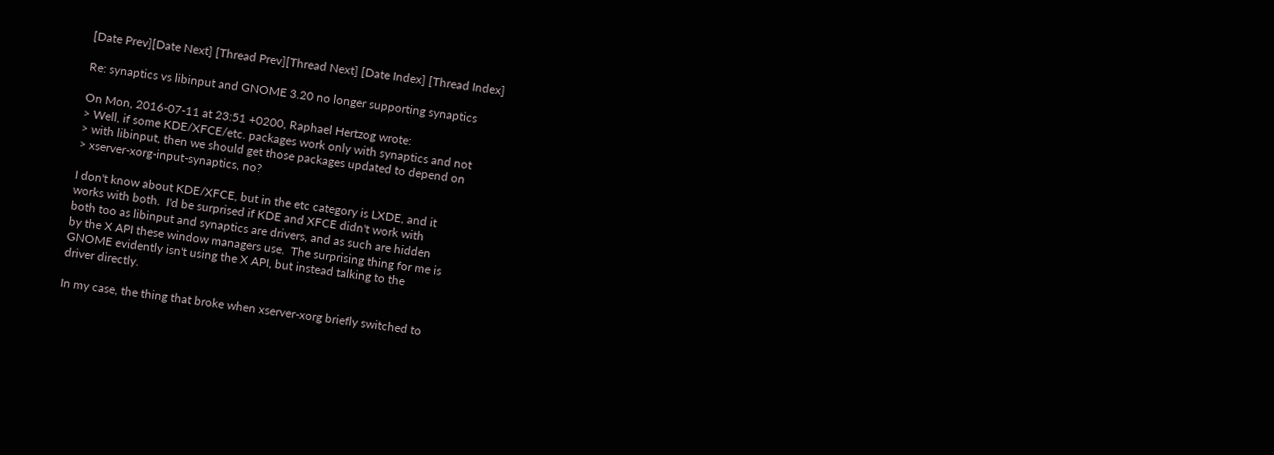[Date Prev][Date Next] [Thread Prev][Thread Next] [Date Index] [Thread Index]

Re: synaptics vs libinput and GNOME 3.20 no longer supporting synaptics

On Mon, 2016-07-11 at 23:51 +0200, Raphael Hertzog wrote:
> Well, if some KDE/XFCE/etc. packages work only with synaptics and not
> with libinput, then we should get those packages updated to depend on
> xserver-xorg-input-synaptics, no?

I don't know about KDE/XFCE, but in the etc category is LXDE, and it
works with both.  I'd be surprised if KDE and XFCE didn't work with
both too as libinput and synaptics are drivers, and as such are hidden
by the X API these window managers use.  The surprising thing for me is
GNOME evidently isn't using the X API, but instead talking to the
driver directly.

In my case, the thing that broke when xserver-xorg briefly switched to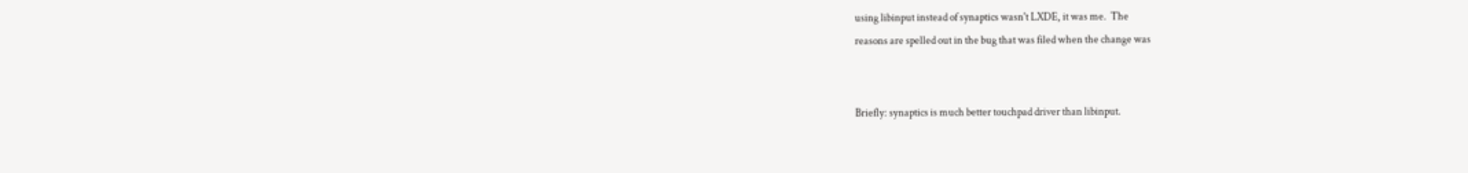using libinput instead of synaptics wasn't LXDE, it was me.  The
reasons are spelled out in the bug that was filed when the change was


Briefly: synaptics is much better touchpad driver than libinput.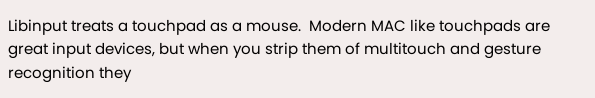Libinput treats a touchpad as a mouse.  Modern MAC like touchpads are
great input devices, but when you strip them of multitouch and gesture
recognition they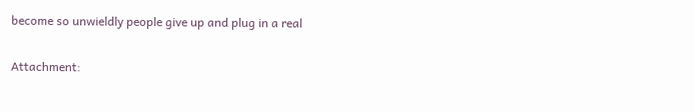become so unwieldly people give up and plug in a real

Attachment: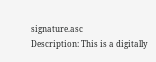signature.asc
Description: This is a digitally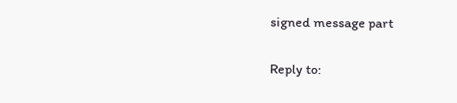signed message part

Reply to: